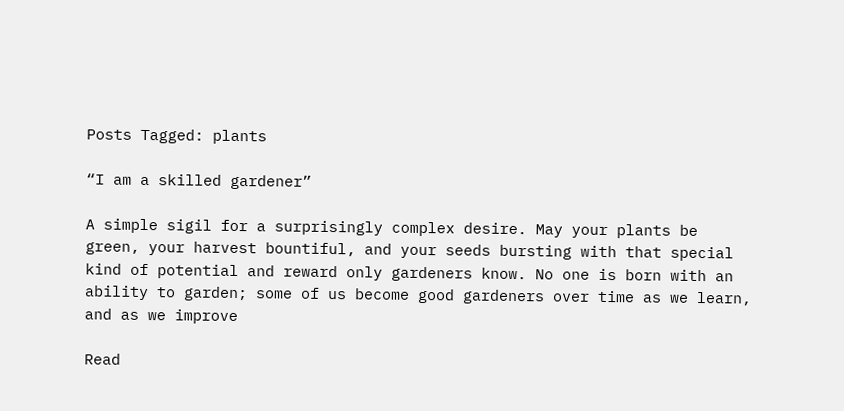Posts Tagged: plants

“I am a skilled gardener”

A simple sigil for a surprisingly complex desire. May your plants be green, your harvest bountiful, and your seeds bursting with that special kind of potential and reward only gardeners know. No one is born with an ability to garden; some of us become good gardeners over time as we learn, and as we improve

Read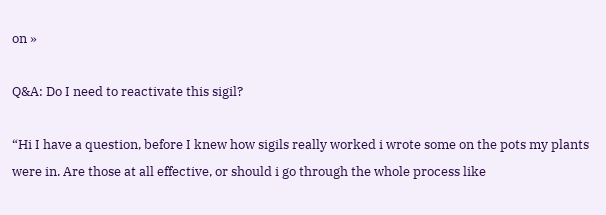on »

Q&A: Do I need to reactivate this sigil?

“Hi I have a question, before I knew how sigils really worked i wrote some on the pots my plants were in. Are those at all effective, or should i go through the whole process like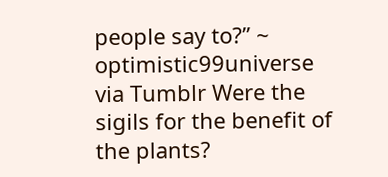people say to?” ~ optimistic99universe via Tumblr Were the sigils for the benefit of the plants?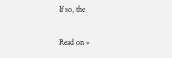If so, the

Read on »